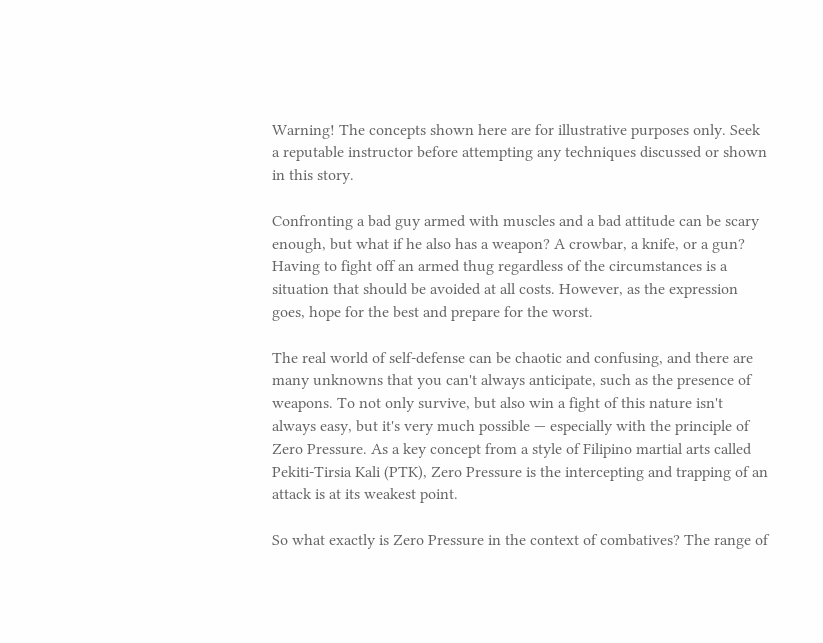Warning! The concepts shown here are for illustrative purposes only. Seek a reputable instructor before attempting any techniques discussed or shown in this story.

Confronting a bad guy armed with muscles and a bad attitude can be scary enough, but what if he also has a weapon? A crowbar, a knife, or a gun? Having to fight off an armed thug regardless of the circumstances is a situation that should be avoided at all costs. However, as the expression goes, hope for the best and prepare for the worst.

The real world of self-defense can be chaotic and confusing, and there are many unknowns that you can't always anticipate, such as the presence of weapons. To not only survive, but also win a fight of this nature isn't always easy, but it's very much possible — especially with the principle of Zero Pressure. As a key concept from a style of Filipino martial arts called Pekiti-Tirsia Kali (PTK), Zero Pressure is the intercepting and trapping of an attack is at its weakest point.

So what exactly is Zero Pressure in the context of combatives? The range of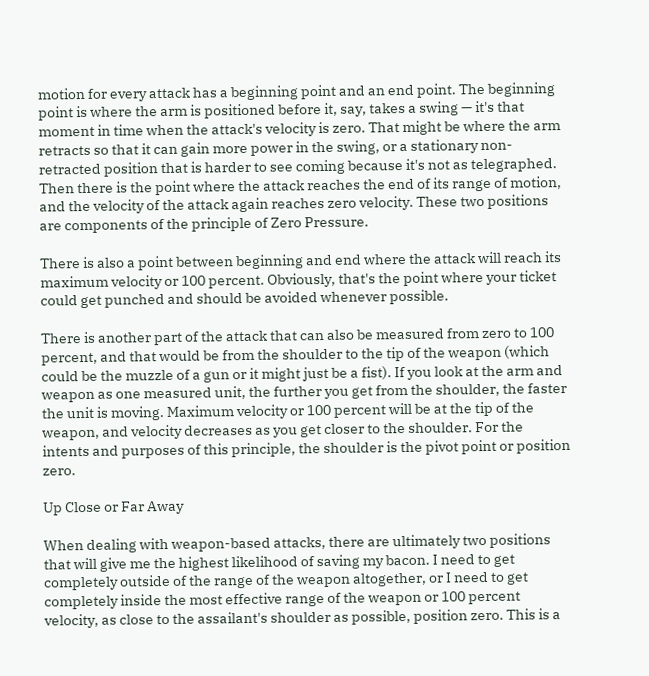motion for every attack has a beginning point and an end point. The beginning point is where the arm is positioned before it, say, takes a swing — it's that moment in time when the attack's velocity is zero. That might be where the arm retracts so that it can gain more power in the swing, or a stationary non-retracted position that is harder to see coming because it's not as telegraphed. Then there is the point where the attack reaches the end of its range of motion, and the velocity of the attack again reaches zero velocity. These two positions are components of the principle of Zero Pressure.

There is also a point between beginning and end where the attack will reach its maximum velocity or 100 percent. Obviously, that's the point where your ticket could get punched and should be avoided whenever possible.

There is another part of the attack that can also be measured from zero to 100 percent, and that would be from the shoulder to the tip of the weapon (which could be the muzzle of a gun or it might just be a fist). If you look at the arm and weapon as one measured unit, the further you get from the shoulder, the faster the unit is moving. Maximum velocity or 100 percent will be at the tip of the weapon, and velocity decreases as you get closer to the shoulder. For the intents and purposes of this principle, the shoulder is the pivot point or position zero.

Up Close or Far Away

When dealing with weapon-based attacks, there are ultimately two positions that will give me the highest likelihood of saving my bacon. I need to get completely outside of the range of the weapon altogether, or I need to get completely inside the most effective range of the weapon or 100 percent velocity, as close to the assailant's shoulder as possible, position zero. This is a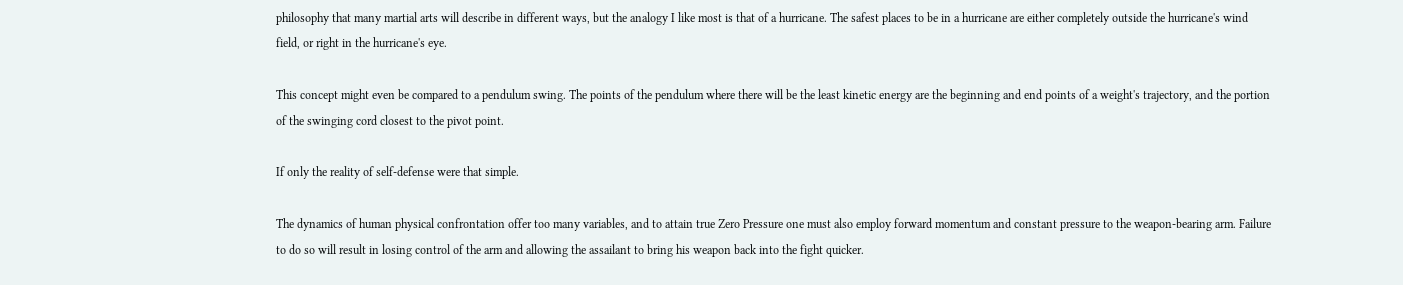philosophy that many martial arts will describe in different ways, but the analogy I like most is that of a hurricane. The safest places to be in a hurricane are either completely outside the hurricane's wind field, or right in the hurricane's eye.

This concept might even be compared to a pendulum swing. The points of the pendulum where there will be the least kinetic energy are the beginning and end points of a weight's trajectory, and the portion of the swinging cord closest to the pivot point.

If only the reality of self-defense were that simple.

The dynamics of human physical confrontation offer too many variables, and to attain true Zero Pressure one must also employ forward momentum and constant pressure to the weapon-bearing arm. Failure to do so will result in losing control of the arm and allowing the assailant to bring his weapon back into the fight quicker.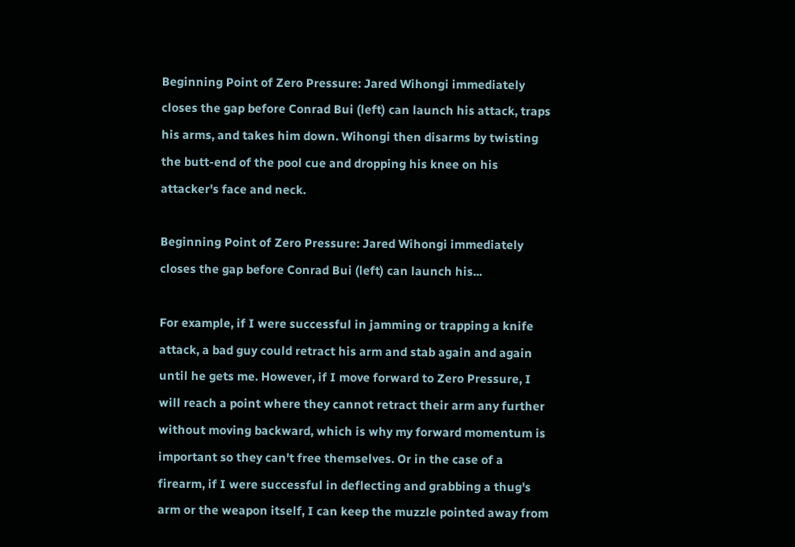Beginning Point of Zero Pressure: Jared Wihongi immediately closes the gap before Conrad Bui (left) can launch his attack, traps his arms, and takes him down. Wihongi then disarms by twisting the butt-end of the pool cue and dropping his knee on his attacker's face and neck.

Beginning Point of Zero Pressure: Jared Wihongi immediately closes the gap before Conrad Bui (left) can launch his...

For example, if I were successful in jamming or trapping a knife attack, a bad guy could retract his arm and stab again and again until he gets me. However, if I move forward to Zero Pressure, I will reach a point where they cannot retract their arm any further without moving backward, which is why my forward momentum is important so they can't free themselves. Or in the case of a firearm, if I were successful in deflecting and grabbing a thug's arm or the weapon itself, I can keep the muzzle pointed away from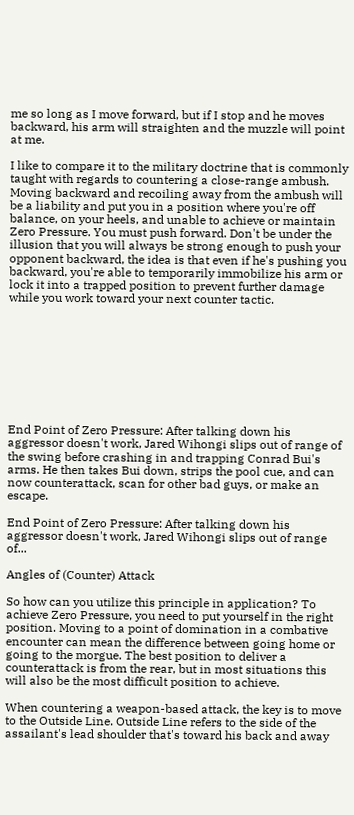me so long as I move forward, but if I stop and he moves backward, his arm will straighten and the muzzle will point at me.

I like to compare it to the military doctrine that is commonly taught with regards to countering a close-range ambush. Moving backward and recoiling away from the ambush will be a liability and put you in a position where you're off balance, on your heels, and unable to achieve or maintain Zero Pressure. You must push forward. Don't be under the illusion that you will always be strong enough to push your opponent backward, the idea is that even if he's pushing you backward, you're able to temporarily immobilize his arm or lock it into a trapped position to prevent further damage while you work toward your next counter tactic.









End Point of Zero Pressure: After talking down his aggressor doesn't work, Jared Wihongi slips out of range of the swing before crashing in and trapping Conrad Bui's arms. He then takes Bui down, strips the pool cue, and can now counterattack, scan for other bad guys, or make an escape.

End Point of Zero Pressure: After talking down his aggressor doesn't work, Jared Wihongi slips out of range of...

Angles of (Counter) Attack

So how can you utilize this principle in application? To achieve Zero Pressure, you need to put yourself in the right position. Moving to a point of domination in a combative encounter can mean the difference between going home or going to the morgue. The best position to deliver a counterattack is from the rear, but in most situations this will also be the most difficult position to achieve.

When countering a weapon-based attack, the key is to move to the Outside Line. Outside Line refers to the side of the assailant's lead shoulder that's toward his back and away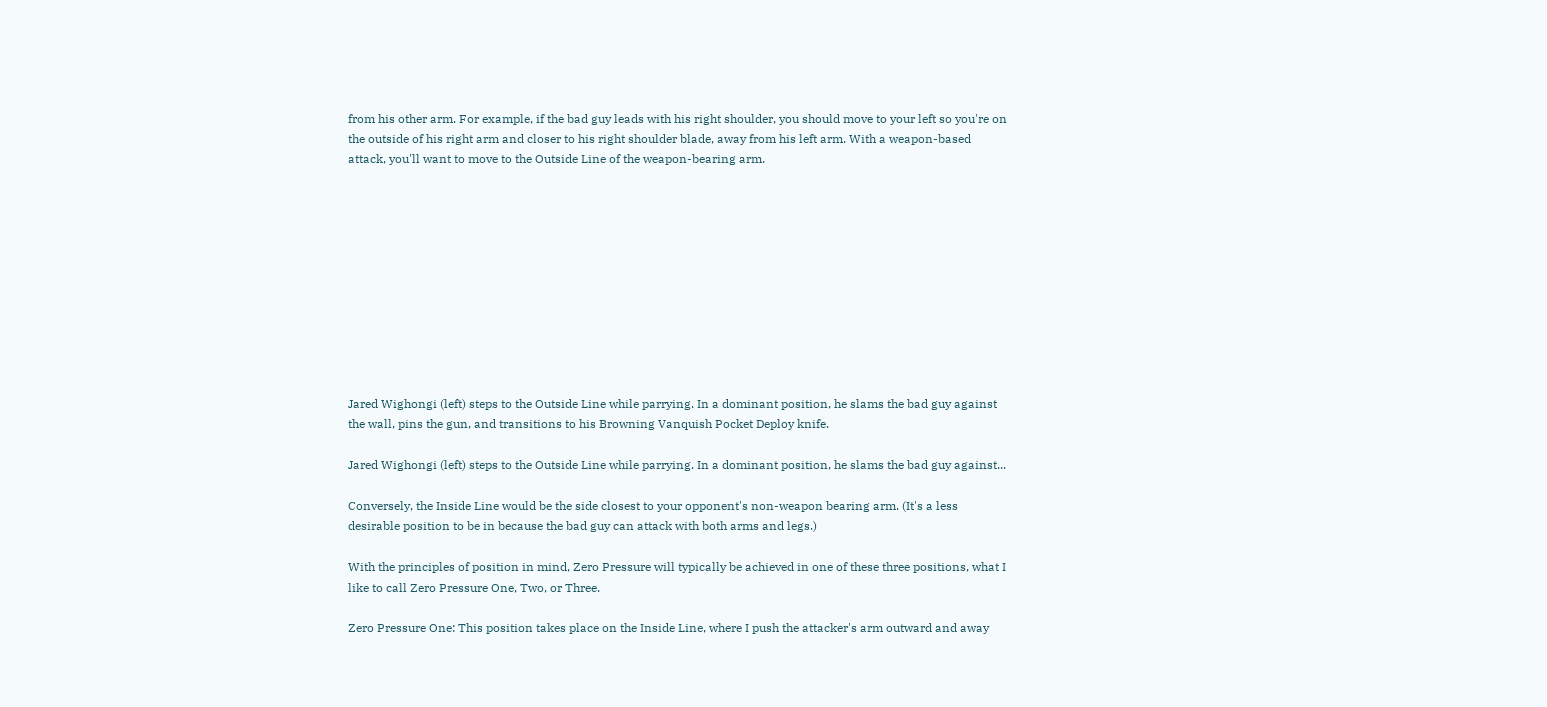from his other arm. For example, if the bad guy leads with his right shoulder, you should move to your left so you're on the outside of his right arm and closer to his right shoulder blade, away from his left arm. With a weapon-based attack, you'll want to move to the Outside Line of the weapon-bearing arm.











Jared Wighongi (left) steps to the Outside Line while parrying. In a dominant position, he slams the bad guy against the wall, pins the gun, and transitions to his Browning Vanquish Pocket Deploy knife.

Jared Wighongi (left) steps to the Outside Line while parrying. In a dominant position, he slams the bad guy against...

Conversely, the Inside Line would be the side closest to your opponent's non-weapon bearing arm. (It's a less desirable position to be in because the bad guy can attack with both arms and legs.)

With the principles of position in mind, Zero Pressure will typically be achieved in one of these three positions, what I like to call Zero Pressure One, Two, or Three.

Zero Pressure One: This position takes place on the Inside Line, where I push the attacker's arm outward and away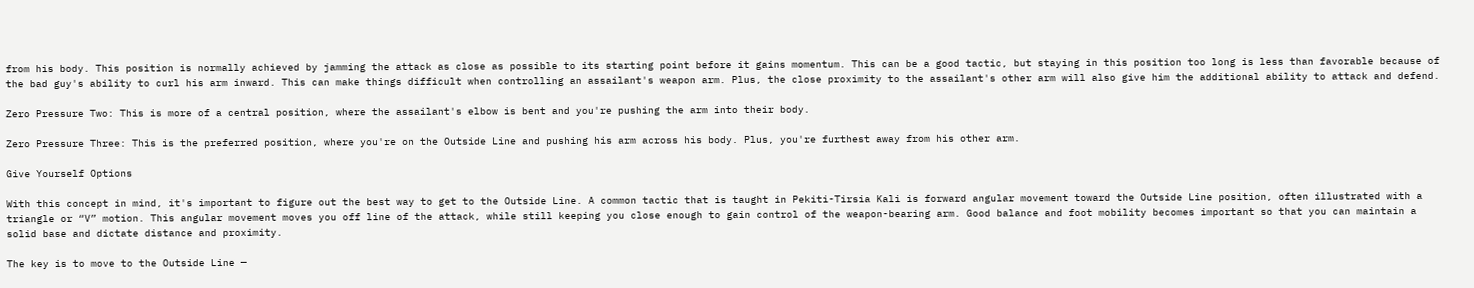from his body. This position is normally achieved by jamming the attack as close as possible to its starting point before it gains momentum. This can be a good tactic, but staying in this position too long is less than favorable because of the bad guy's ability to curl his arm inward. This can make things difficult when controlling an assailant's weapon arm. Plus, the close proximity to the assailant's other arm will also give him the additional ability to attack and defend.

Zero Pressure Two: This is more of a central position, where the assailant's elbow is bent and you're pushing the arm into their body.

Zero Pressure Three: This is the preferred position, where you're on the Outside Line and pushing his arm across his body. Plus, you're furthest away from his other arm.

Give Yourself Options

With this concept in mind, it's important to figure out the best way to get to the Outside Line. A common tactic that is taught in Pekiti-Tirsia Kali is forward angular movement toward the Outside Line position, often illustrated with a triangle or “V” motion. This angular movement moves you off line of the attack, while still keeping you close enough to gain control of the weapon-bearing arm. Good balance and foot mobility becomes important so that you can maintain a solid base and dictate distance and proximity.

The key is to move to the Outside Line —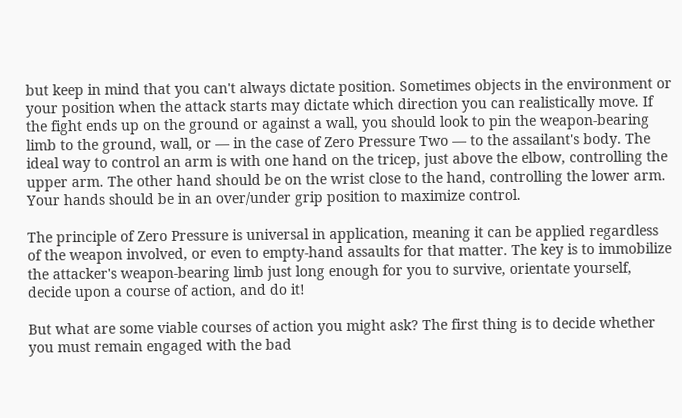but keep in mind that you can't always dictate position. Sometimes objects in the environment or your position when the attack starts may dictate which direction you can realistically move. If the fight ends up on the ground or against a wall, you should look to pin the weapon-bearing limb to the ground, wall, or — in the case of Zero Pressure Two — to the assailant's body. The ideal way to control an arm is with one hand on the tricep, just above the elbow, controlling the upper arm. The other hand should be on the wrist close to the hand, controlling the lower arm. Your hands should be in an over/under grip position to maximize control.

The principle of Zero Pressure is universal in application, meaning it can be applied regardless of the weapon involved, or even to empty-hand assaults for that matter. The key is to immobilize the attacker's weapon-bearing limb just long enough for you to survive, orientate yourself, decide upon a course of action, and do it!

But what are some viable courses of action you might ask? The first thing is to decide whether you must remain engaged with the bad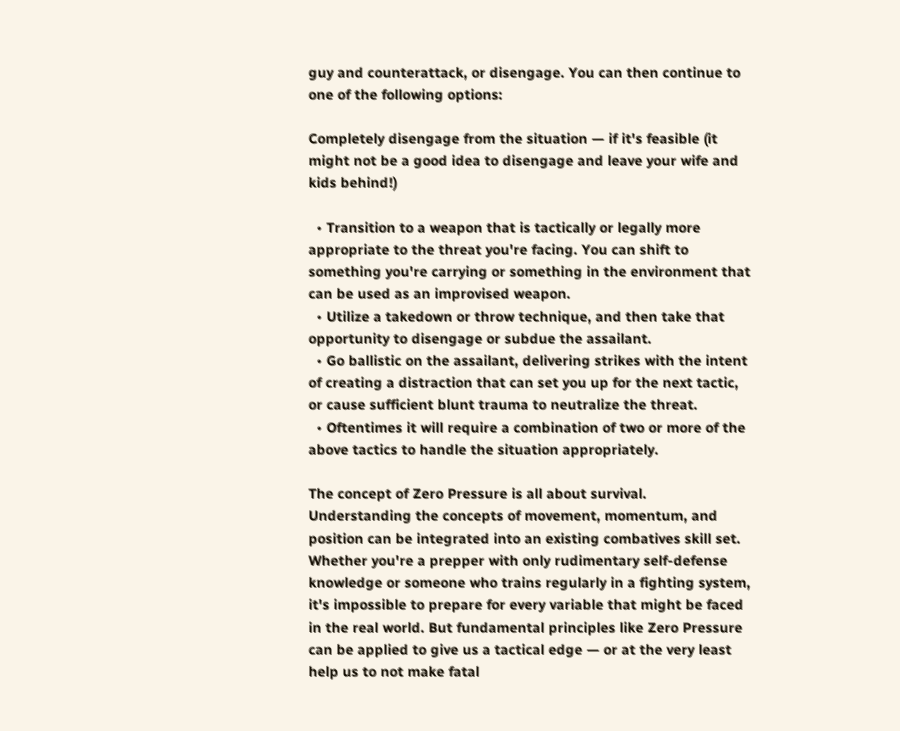guy and counterattack, or disengage. You can then continue to one of the following options:

Completely disengage from the situation — if it's feasible (it might not be a good idea to disengage and leave your wife and kids behind!)

  • Transition to a weapon that is tactically or legally more appropriate to the threat you're facing. You can shift to something you're carrying or something in the environment that can be used as an improvised weapon.
  • Utilize a takedown or throw technique, and then take that opportunity to disengage or subdue the assailant.
  • Go ballistic on the assailant, delivering strikes with the intent of creating a distraction that can set you up for the next tactic, or cause sufficient blunt trauma to neutralize the threat.
  • Oftentimes it will require a combination of two or more of the above tactics to handle the situation appropriately.

The concept of Zero Pressure is all about survival. Understanding the concepts of movement, momentum, and position can be integrated into an existing combatives skill set. Whether you're a prepper with only rudimentary self-defense knowledge or someone who trains regularly in a fighting system, it's impossible to prepare for every variable that might be faced in the real world. But fundamental principles like Zero Pressure can be applied to give us a tactical edge — or at the very least help us to not make fatal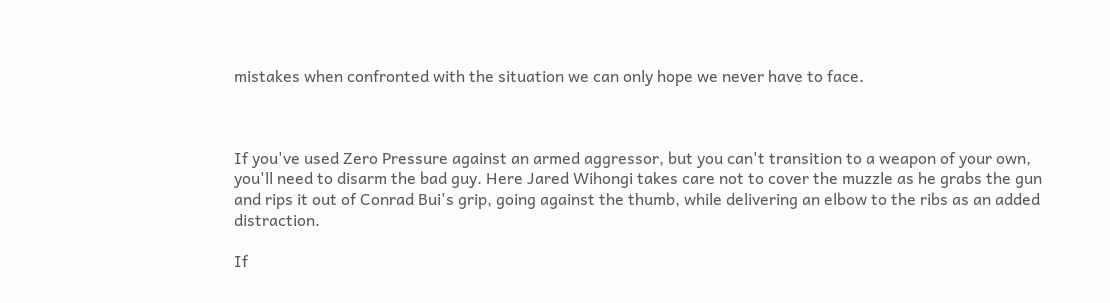mistakes when confronted with the situation we can only hope we never have to face.



If you've used Zero Pressure against an armed aggressor, but you can't transition to a weapon of your own, you'll need to disarm the bad guy. Here Jared Wihongi takes care not to cover the muzzle as he grabs the gun and rips it out of Conrad Bui's grip, going against the thumb, while delivering an elbow to the ribs as an added distraction.

If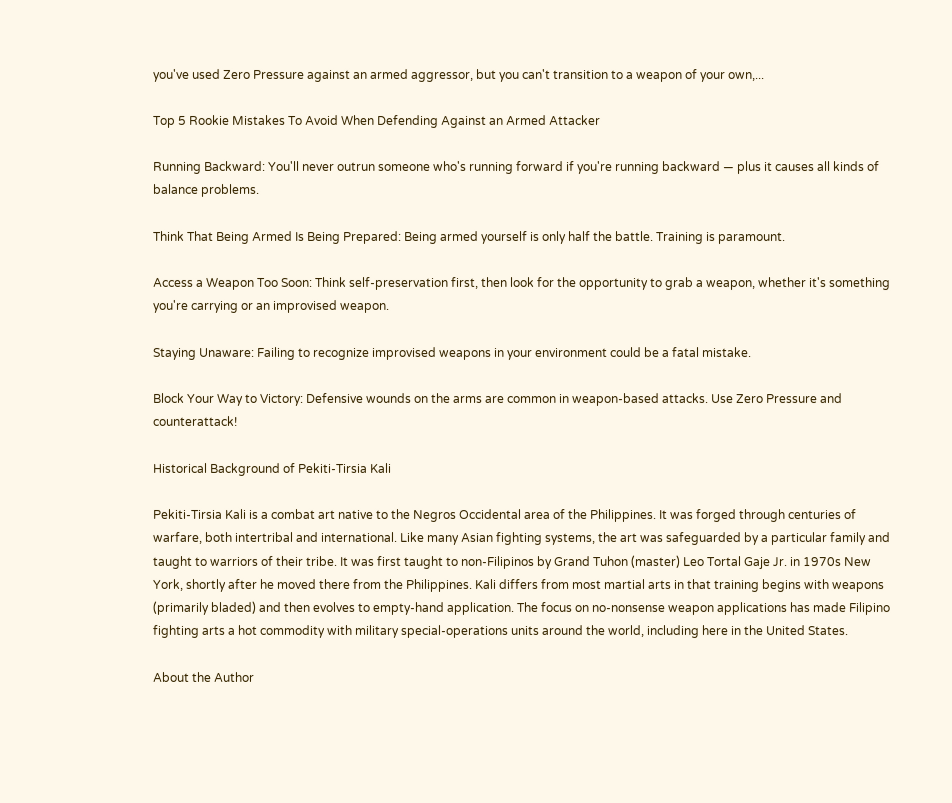you've used Zero Pressure against an armed aggressor, but you can't transition to a weapon of your own,...

Top 5 Rookie Mistakes To Avoid When Defending Against an Armed Attacker

Running Backward: You'll never outrun someone who's running forward if you're running backward — plus it causes all kinds of balance problems.

Think That Being Armed Is Being Prepared: Being armed yourself is only half the battle. Training is paramount.

Access a Weapon Too Soon: Think self-preservation first, then look for the opportunity to grab a weapon, whether it's something you're carrying or an improvised weapon.

Staying Unaware: Failing to recognize improvised weapons in your environment could be a fatal mistake.

Block Your Way to Victory: Defensive wounds on the arms are common in weapon-based attacks. Use Zero Pressure and counterattack!

Historical Background of Pekiti-Tirsia Kali

Pekiti-Tirsia Kali is a combat art native to the Negros Occidental area of the Philippines. It was forged through centuries of warfare, both intertribal and international. Like many Asian fighting systems, the art was safeguarded by a particular family and taught to warriors of their tribe. It was first taught to non-Filipinos by Grand Tuhon (master) Leo Tortal Gaje Jr. in 1970s New York, shortly after he moved there from the Philippines. Kali differs from most martial arts in that training begins with weapons (primarily bladed) and then evolves to empty-hand application. The focus on no-nonsense weapon applications has made Filipino fighting arts a hot commodity with military special-operations units around the world, including here in the United States.

About the Author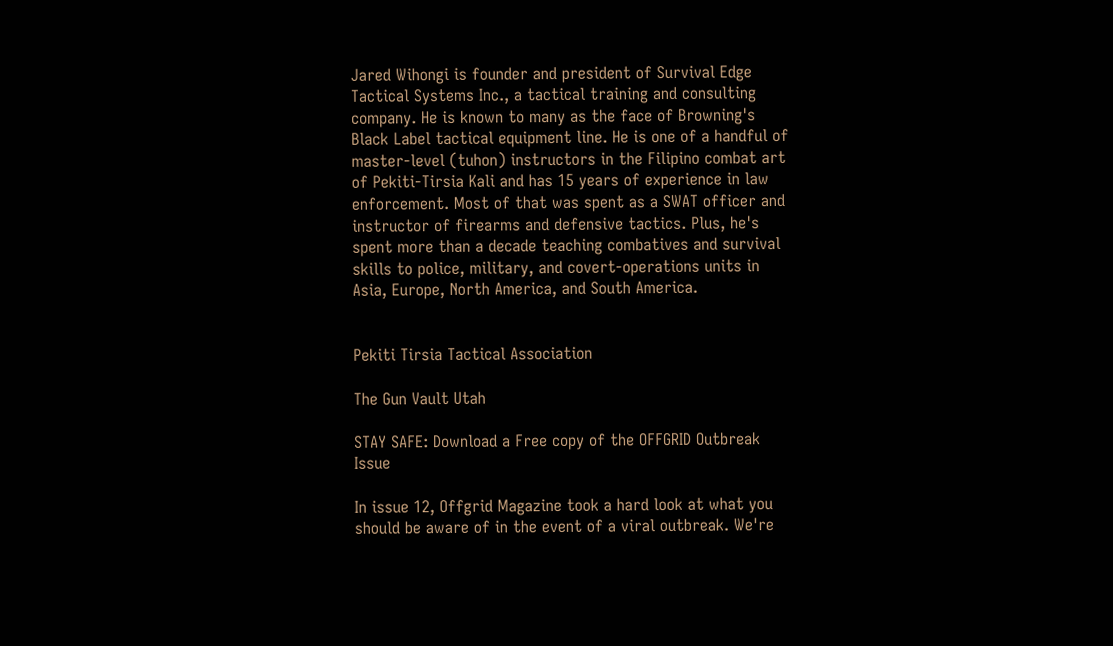Jared Wihongi is founder and president of Survival Edge Tactical Systems Inc., a tactical training and consulting company. He is known to many as the face of Browning's Black Label tactical equipment line. He is one of a handful of master-level (tuhon) instructors in the Filipino combat art of Pekiti-Tirsia Kali and has 15 years of experience in law enforcement. Most of that was spent as a SWAT officer and instructor of firearms and defensive tactics. Plus, he's spent more than a decade teaching combatives and survival skills to police, military, and covert-operations units in Asia, Europe, North America, and South America.


Pekiti Tirsia Tactical Association

The Gun Vault Utah

STAY SAFE: Download a Free copy of the OFFGRID Outbreak Issue

In issue 12, Offgrid Magazine took a hard look at what you should be aware of in the event of a viral outbreak. We're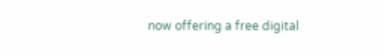now offering a free digital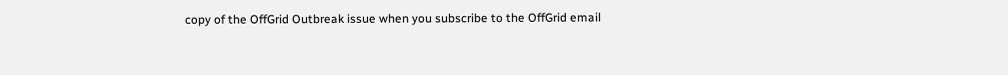copy of the OffGrid Outbreak issue when you subscribe to the OffGrid email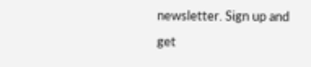newsletter. Sign up and get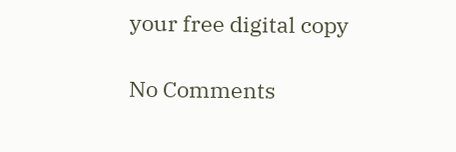your free digital copy

No Comments